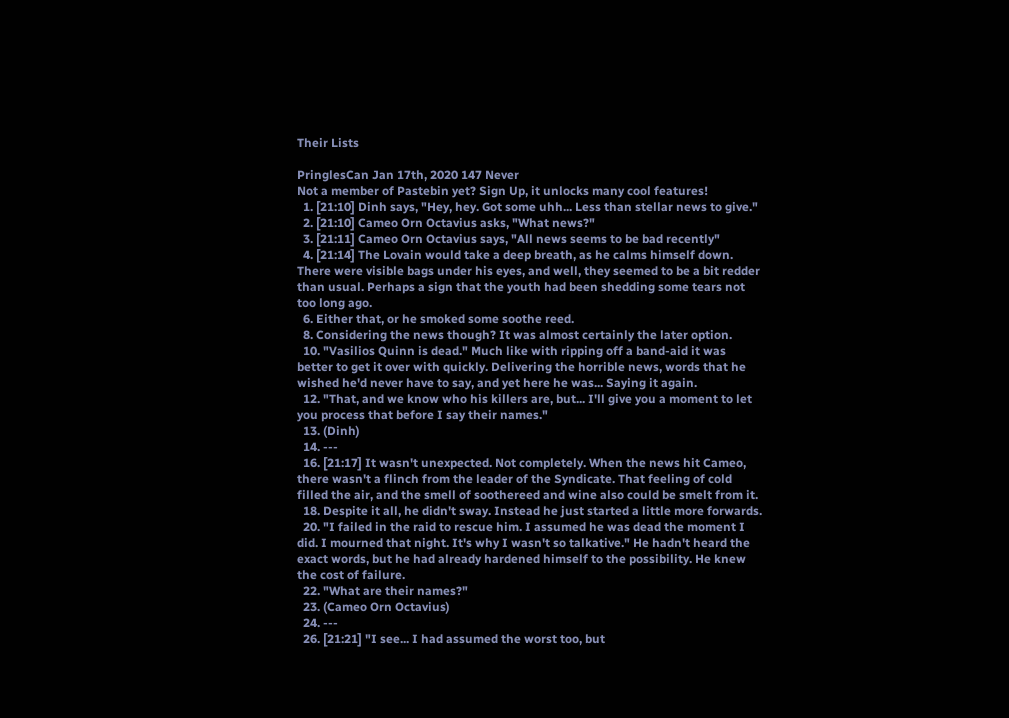Their Lists

PringlesCan Jan 17th, 2020 147 Never
Not a member of Pastebin yet? Sign Up, it unlocks many cool features!
  1. [21:10] Dinh says, "Hey, hey. Got some uhh... Less than stellar news to give."
  2. [21:10] Cameo Orn Octavius asks, "What news?"
  3. [21:11] Cameo Orn Octavius says, "All news seems to be bad recently"
  4. [21:14] The Lovain would take a deep breath, as he calms himself down. There were visible bags under his eyes, and well, they seemed to be a bit redder than usual. Perhaps a sign that the youth had been shedding some tears not too long ago.
  6. Either that, or he smoked some soothe reed.
  8. Considering the news though? It was almost certainly the later option.
  10. "Vasilios Quinn is dead." Much like with ripping off a band-aid it was better to get it over with quickly. Delivering the horrible news, words that he wished he'd never have to say, and yet here he was... Saying it again.
  12. "That, and we know who his killers are, but... I'll give you a moment to let you process that before I say their names."
  13. (Dinh)
  14. ---
  16. [21:17] It wasn't unexpected. Not completely. When the news hit Cameo, there wasn't a flinch from the leader of the Syndicate. That feeling of cold filled the air, and the smell of soothereed and wine also could be smelt from it.
  18. Despite it all, he didn't sway. Instead he just started a little more forwards.
  20. "I failed in the raid to rescue him. I assumed he was dead the moment I did. I mourned that night. It's why I wasn't so talkative." He hadn't heard the exact words, but he had already hardened himself to the possibility. He knew the cost of failure.
  22. "What are their names?"
  23. (Cameo Orn Octavius)
  24. ---
  26. [21:21] "I see... I had assumed the worst too, but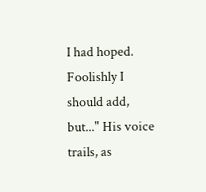I had hoped. Foolishly I should add, but..." His voice trails, as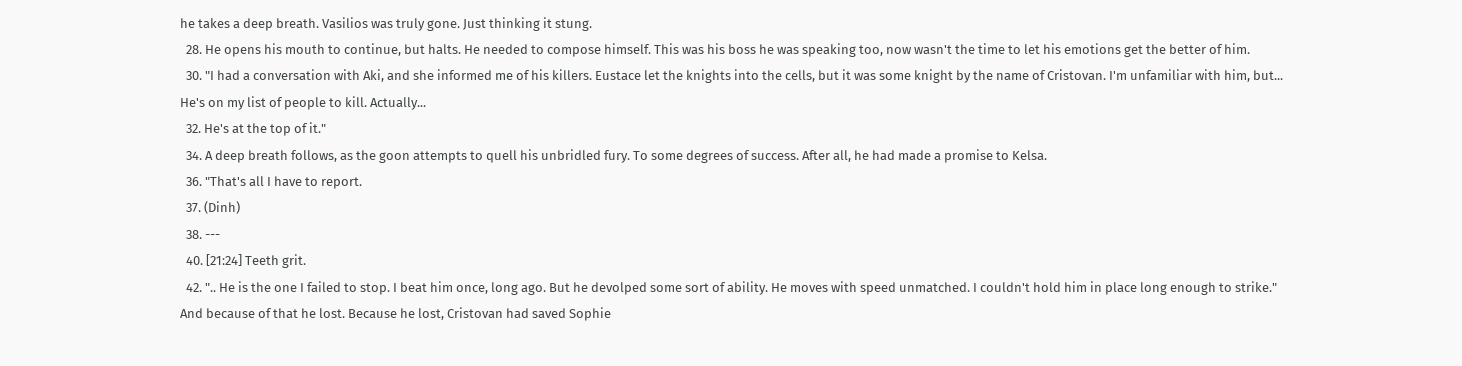he takes a deep breath. Vasilios was truly gone. Just thinking it stung.
  28. He opens his mouth to continue, but halts. He needed to compose himself. This was his boss he was speaking too, now wasn't the time to let his emotions get the better of him.
  30. "I had a conversation with Aki, and she informed me of his killers. Eustace let the knights into the cells, but it was some knight by the name of Cristovan. I'm unfamiliar with him, but... He's on my list of people to kill. Actually...
  32. He's at the top of it."
  34. A deep breath follows, as the goon attempts to quell his unbridled fury. To some degrees of success. After all, he had made a promise to Kelsa.
  36. "That's all I have to report.
  37. (Dinh)
  38. ---
  40. [21:24] Teeth grit.
  42. ".. He is the one I failed to stop. I beat him once, long ago. But he devolped some sort of ability. He moves with speed unmatched. I couldn't hold him in place long enough to strike." And because of that he lost. Because he lost, Cristovan had saved Sophie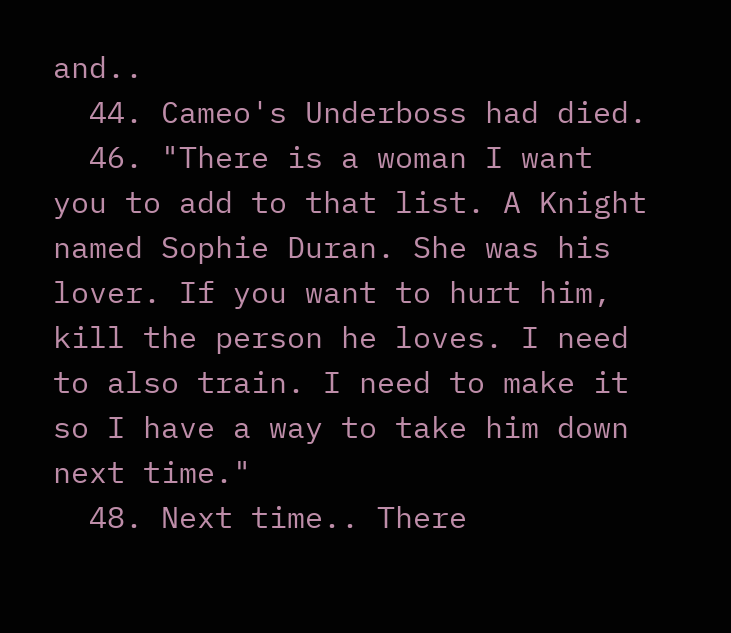and..
  44. Cameo's Underboss had died.
  46. "There is a woman I want you to add to that list. A Knight named Sophie Duran. She was his lover. If you want to hurt him, kill the person he loves. I need to also train. I need to make it so I have a way to take him down next time."
  48. Next time.. There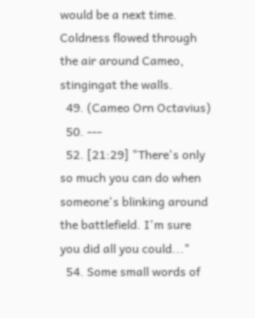would be a next time. Coldness flowed through the air around Cameo, stingingat the walls.
  49. (Cameo Orn Octavius)
  50. ---
  52. [21:29] "There's only so much you can do when someone's blinking around the battlefield. I'm sure you did all you could..."
  54. Some small words of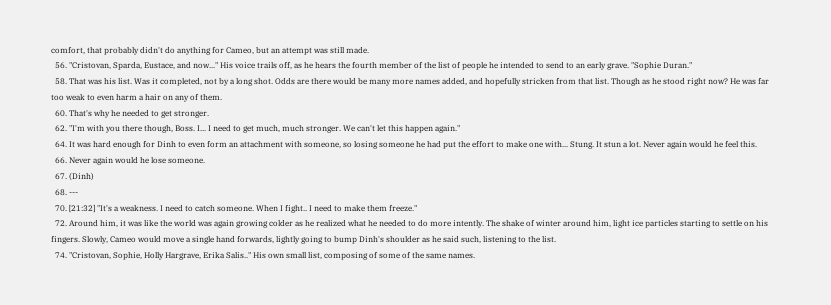comfort, that probably didn't do anything for Cameo, but an attempt was still made.
  56. "Cristovan, Sparda, Eustace, and now..." His voice trails off, as he hears the fourth member of the list of people he intended to send to an early grave. "Sophie Duran."
  58. That was his list. Was it completed, not by a long shot. Odds are there would be many more names added, and hopefully stricken from that list. Though as he stood right now? He was far too weak to even harm a hair on any of them.
  60. That's why he needed to get stronger.
  62. "I'm with you there though, Boss. I... I need to get much, much stronger. We can't let this happen again."
  64. It was hard enough for Dinh to even form an attachment with someone, so losing someone he had put the effort to make one with... Stung. It stun a lot. Never again would he feel this.
  66. Never again would he lose someone.
  67. (Dinh)
  68. ---
  70. [21:32] "It's a weakness. I need to catch someone. When I fight.. I need to make them freeze."
  72. Around him, it was like the world was again growing colder as he realized what he needed to do more intently. The shake of winter around him, light ice particles starting to settle on his fingers. Slowly, Cameo would move a single hand forwards, lightly going to bump Dinh's shoulder as he said such, listening to the list.
  74. "Cristovan, Sophie, Holly Hargrave, Erika Salis.." His own small list, composing of some of the same names.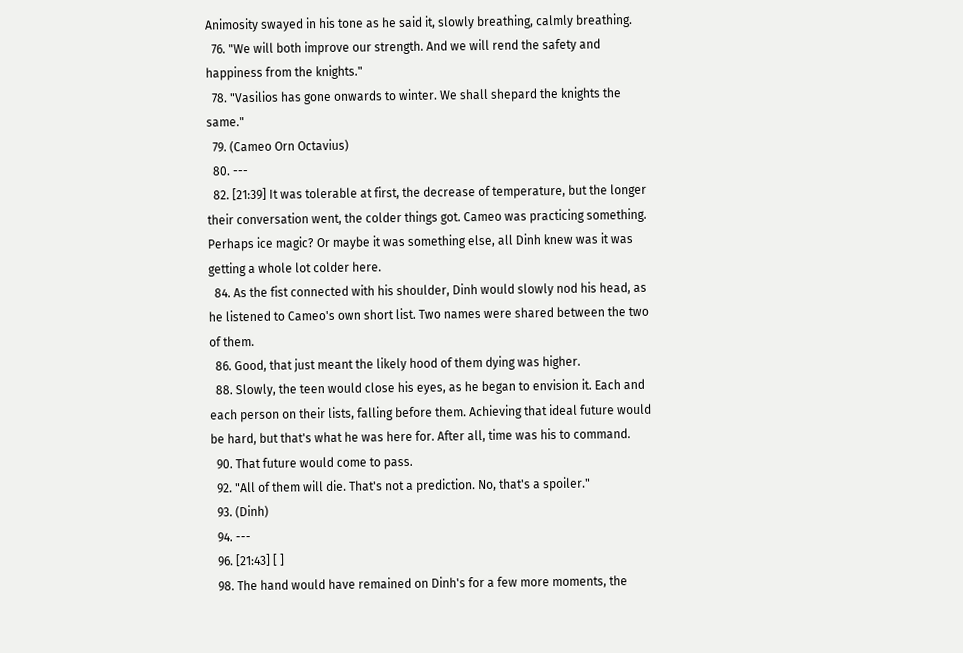Animosity swayed in his tone as he said it, slowly breathing, calmly breathing.
  76. "We will both improve our strength. And we will rend the safety and happiness from the knights."
  78. "Vasilios has gone onwards to winter. We shall shepard the knights the same."
  79. (Cameo Orn Octavius)
  80. ---
  82. [21:39] It was tolerable at first, the decrease of temperature, but the longer their conversation went, the colder things got. Cameo was practicing something. Perhaps ice magic? Or maybe it was something else, all Dinh knew was it was getting a whole lot colder here.
  84. As the fist connected with his shoulder, Dinh would slowly nod his head, as he listened to Cameo's own short list. Two names were shared between the two of them.
  86. Good, that just meant the likely hood of them dying was higher.
  88. Slowly, the teen would close his eyes, as he began to envision it. Each and each person on their lists, falling before them. Achieving that ideal future would be hard, but that's what he was here for. After all, time was his to command.
  90. That future would come to pass.
  92. "All of them will die. That's not a prediction. No, that's a spoiler."
  93. (Dinh)
  94. ---
  96. [21:43] [ ]
  98. The hand would have remained on Dinh's for a few more moments, the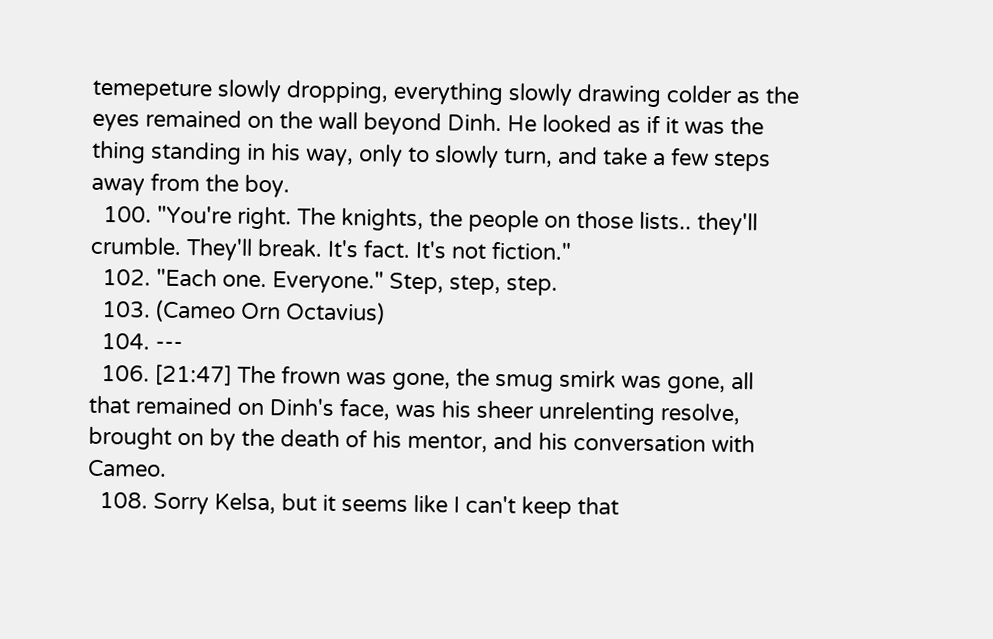temepeture slowly dropping, everything slowly drawing colder as the eyes remained on the wall beyond Dinh. He looked as if it was the thing standing in his way, only to slowly turn, and take a few steps away from the boy.
  100. "You're right. The knights, the people on those lists.. they'll crumble. They'll break. It's fact. It's not fiction."
  102. "Each one. Everyone." Step, step, step.
  103. (Cameo Orn Octavius)
  104. ---
  106. [21:47] The frown was gone, the smug smirk was gone, all that remained on Dinh's face, was his sheer unrelenting resolve, brought on by the death of his mentor, and his conversation with Cameo.
  108. Sorry Kelsa, but it seems like I can't keep that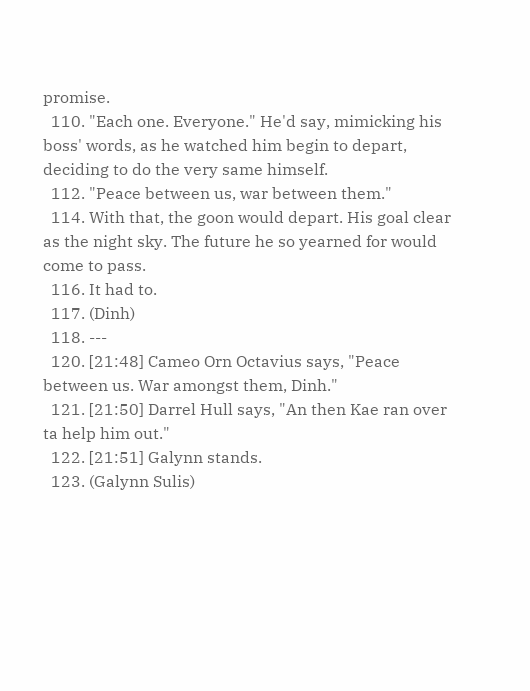promise.
  110. "Each one. Everyone." He'd say, mimicking his boss' words, as he watched him begin to depart, deciding to do the very same himself.
  112. "Peace between us, war between them."
  114. With that, the goon would depart. His goal clear as the night sky. The future he so yearned for would come to pass.
  116. It had to.
  117. (Dinh)
  118. ---
  120. [21:48] Cameo Orn Octavius says, "Peace between us. War amongst them, Dinh."
  121. [21:50] Darrel Hull says, "An then Kae ran over ta help him out."
  122. [21:51] Galynn stands.
  123. (Galynn Sulis)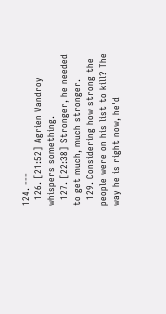124. ---
  126. [21:52] Agrien Vandroy whispers something.
  127. [22:38] Stronger, he needed to get much, much stronger.
  129. Considering how strong the people were on his list to kill? The way he is right now, he'd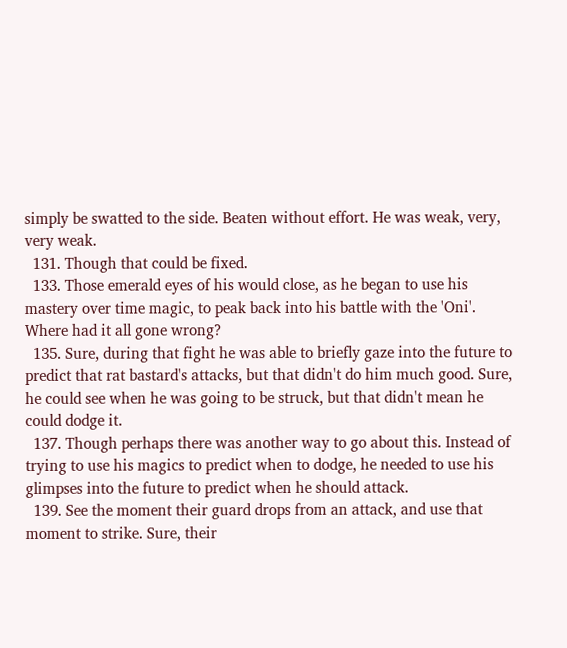simply be swatted to the side. Beaten without effort. He was weak, very, very weak.
  131. Though that could be fixed.
  133. Those emerald eyes of his would close, as he began to use his mastery over time magic, to peak back into his battle with the 'Oni'. Where had it all gone wrong?
  135. Sure, during that fight he was able to briefly gaze into the future to predict that rat bastard's attacks, but that didn't do him much good. Sure, he could see when he was going to be struck, but that didn't mean he could dodge it.
  137. Though perhaps there was another way to go about this. Instead of trying to use his magics to predict when to dodge, he needed to use his glimpses into the future to predict when he should attack.
  139. See the moment their guard drops from an attack, and use that moment to strike. Sure, their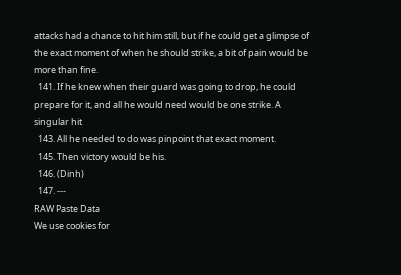attacks had a chance to hit him still, but if he could get a glimpse of the exact moment of when he should strike, a bit of pain would be more than fine.
  141. If he knew when their guard was going to drop, he could prepare for it, and all he would need would be one strike. A singular hit
  143. All he needed to do was pinpoint that exact moment.
  145. Then victory would be his.
  146. (Dinh)
  147. ---
RAW Paste Data
We use cookies for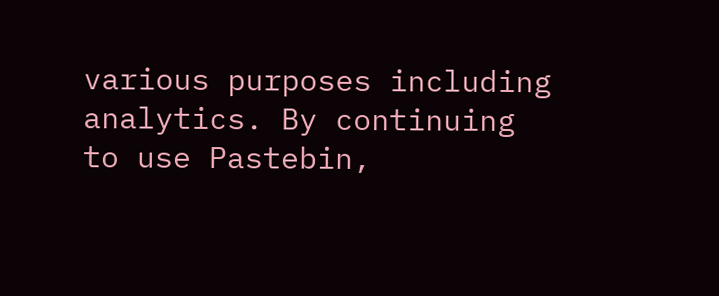various purposes including analytics. By continuing to use Pastebin,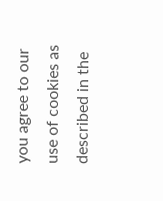you agree to our use of cookies as described in the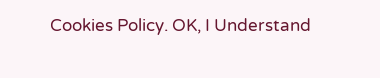Cookies Policy. OK, I Understand